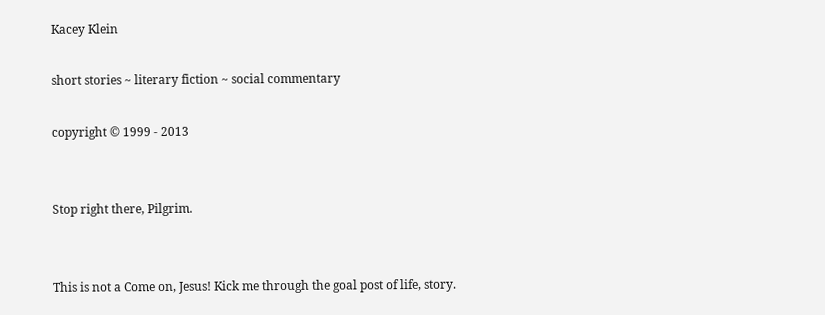Kacey Klein

short stories ~ literary fiction ~ social commentary

copyright © 1999 - 2013


Stop right there, Pilgrim.


This is not a Come on, Jesus! Kick me through the goal post of life, story.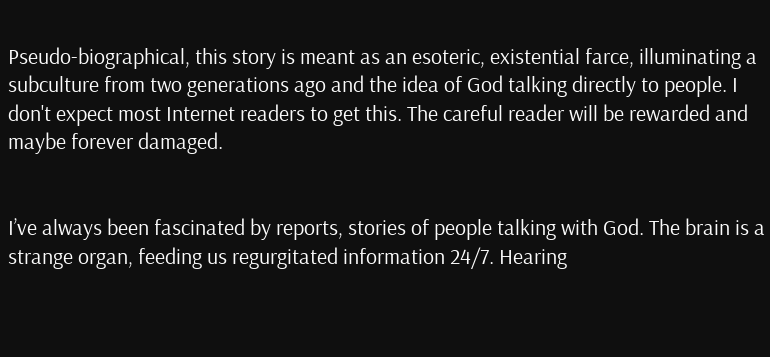Pseudo-biographical, this story is meant as an esoteric, existential farce, illuminating a subculture from two generations ago and the idea of God talking directly to people. I don't expect most Internet readers to get this. The careful reader will be rewarded and maybe forever damaged.


I’ve always been fascinated by reports, stories of people talking with God. The brain is a strange organ, feeding us regurgitated information 24/7. Hearing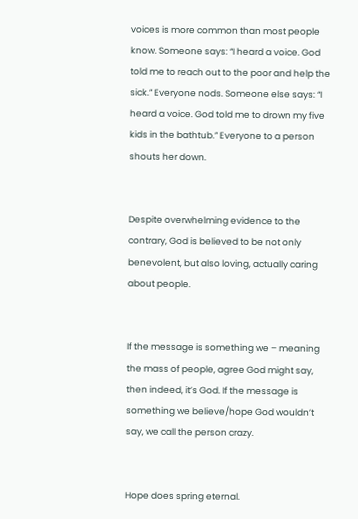voices is more common than most people know. Someone says: “I heard a voice. God told me to reach out to the poor and help the sick.” Everyone nods. Someone else says: “I heard a voice. God told me to drown my five kids in the bathtub.” Everyone to a person shouts her down.


Despite overwhelming evidence to the contrary, God is believed to be not only benevolent, but also loving, actually caring about people.


If the message is something we – meaning the mass of people, agree God might say, then indeed, it’s God. If the message is something we believe/hope God wouldn’t say, we call the person crazy.


Hope does spring eternal.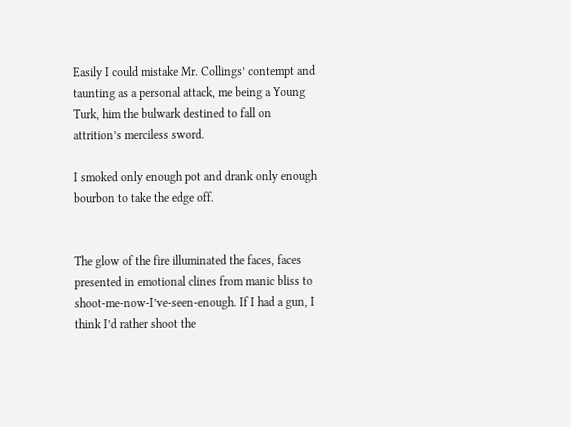Easily I could mistake Mr. Collings’ contempt and taunting as a personal attack, me being a Young Turk, him the bulwark destined to fall on attrition’s merciless sword.

I smoked only enough pot and drank only enough bourbon to take the edge off.


The glow of the fire illuminated the faces, faces presented in emotional clines from manic bliss to shoot-me-now-I’ve-seen-enough. If I had a gun, I think I’d rather shoot the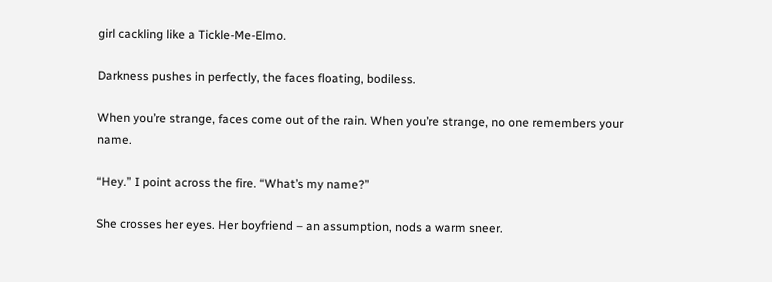girl cackling like a Tickle-Me-Elmo.

Darkness pushes in perfectly, the faces floating, bodiless.

When you’re strange, faces come out of the rain. When you’re strange, no one remembers your name.

“Hey.” I point across the fire. “What’s my name?”

She crosses her eyes. Her boyfriend – an assumption, nods a warm sneer.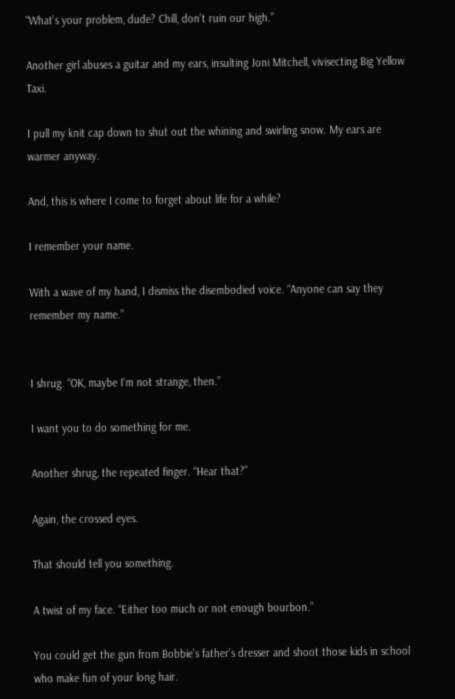“What’s your problem, dude? Chill, don’t ruin our high.”

Another girl abuses a guitar and my ears, insulting Joni Mitchell, vivisecting Big Yellow Taxi.

I pull my knit cap down to shut out the whining and swirling snow. My ears are warmer anyway.

And, this is where I come to forget about life for a while?

I remember your name.

With a wave of my hand, I dismiss the disembodied voice. “Anyone can say they remember my name.”


I shrug. “OK, maybe I’m not strange, then.”

I want you to do something for me.

Another shrug, the repeated finger. “Hear that?”

Again, the crossed eyes.

That should tell you something.

A twist of my face. “Either too much or not enough bourbon.”

You could get the gun from Bobbie’s father’s dresser and shoot those kids in school who make fun of your long hair.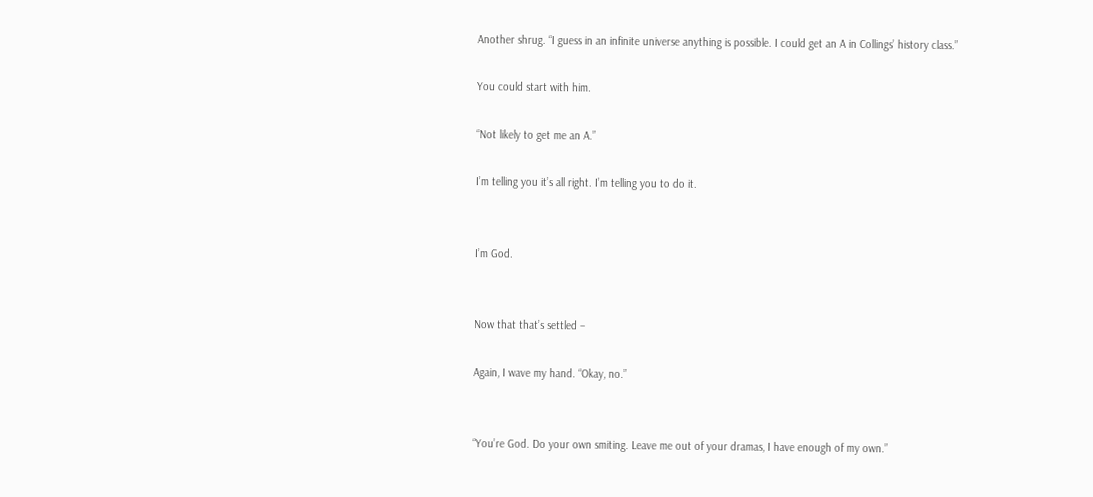Another shrug. “I guess in an infinite universe anything is possible. I could get an A in Collings’ history class.”

You could start with him.

“Not likely to get me an A.”

I’m telling you it’s all right. I’m telling you to do it.


I’m God.


Now that that’s settled –

Again, I wave my hand. “Okay, no.”


“You’re God. Do your own smiting. Leave me out of your dramas, I have enough of my own.”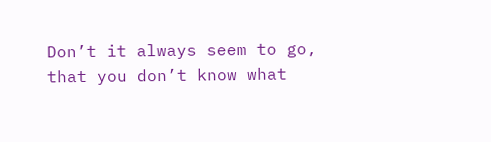Don’t it always seem to go, that you don’t know what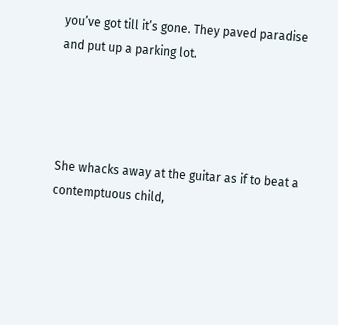you’ve got till it’s gone. They paved paradise and put up a parking lot.




She whacks away at the guitar as if to beat a contemptuous child,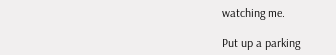watching me.

Put up a parking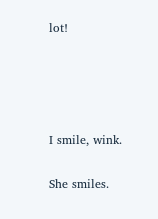lot!




I smile, wink.

She smiles.